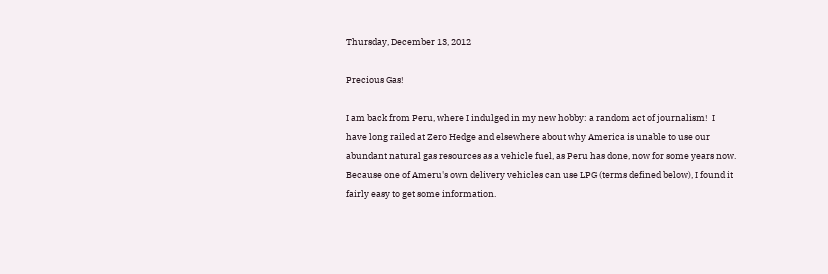Thursday, December 13, 2012

Precious Gas!

I am back from Peru, where I indulged in my new hobby: a random act of journalism!  I have long railed at Zero Hedge and elsewhere about why America is unable to use our abundant natural gas resources as a vehicle fuel, as Peru has done, now for some years now.  Because one of Ameru's own delivery vehicles can use LPG (terms defined below), I found it fairly easy to get some information.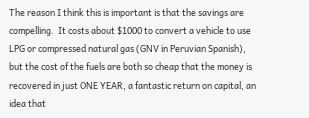The reason I think this is important is that the savings are compelling.  It costs about $1000 to convert a vehicle to use LPG or compressed natural gas (GNV in Peruvian Spanish), but the cost of the fuels are both so cheap that the money is recovered in just ONE YEAR, a fantastic return on capital, an idea that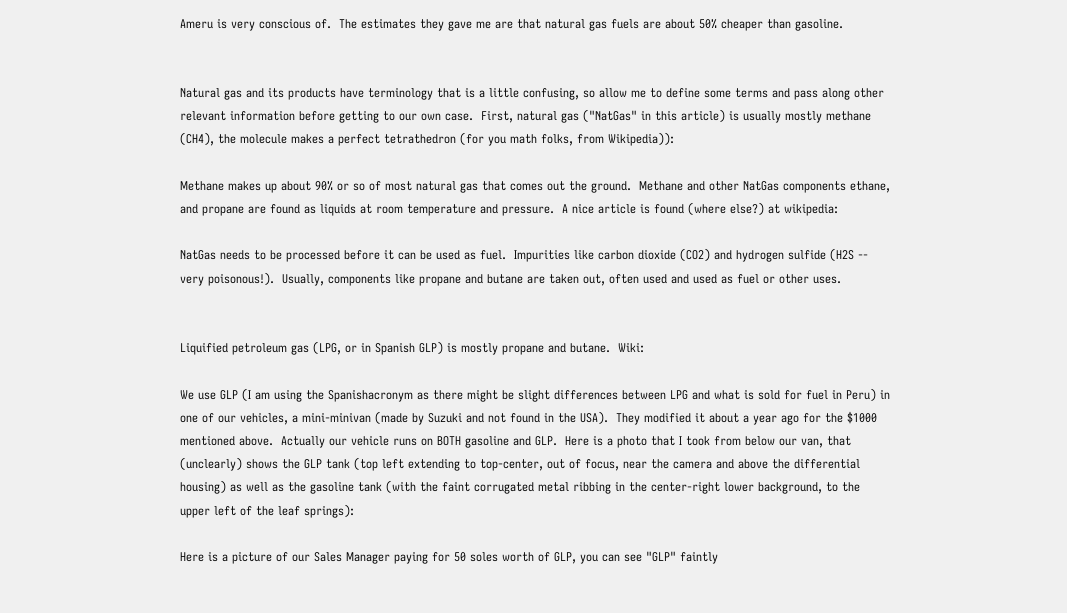Ameru is very conscious of.  The estimates they gave me are that natural gas fuels are about 50% cheaper than gasoline.


Natural gas and its products have terminology that is a little confusing, so allow me to define some terms and pass along other relevant information before getting to our own case.  First, natural gas ("NatGas" in this article) is usually mostly methane (CH4), the molecule makes a perfect tetrathedron (for you math folks, from Wikipedia)):

Methane makes up about 90% or so of most natural gas that comes out the ground.  Methane and other NatGas components ethane, and propane are found as liquids at room temperature and pressure.  A nice article is found (where else?) at wikipedia:

NatGas needs to be processed before it can be used as fuel.  Impurities like carbon dioxide (CO2) and hydrogen sulfide (H2S -- very poisonous!).  Usually, components like propane and butane are taken out, often used and used as fuel or other uses.


Liquified petroleum gas (LPG, or in Spanish GLP) is mostly propane and butane.  Wiki:

We use GLP (I am using the Spanishacronym as there might be slight differences between LPG and what is sold for fuel in Peru) in one of our vehicles, a mini-minivan (made by Suzuki and not found in the USA).  They modified it about a year ago for the $1000 mentioned above.  Actually our vehicle runs on BOTH gasoline and GLP.  Here is a photo that I took from below our van, that (unclearly) shows the GLP tank (top left extending to top-center, out of focus, near the camera and above the differential housing) as well as the gasoline tank (with the faint corrugated metal ribbing in the center-right lower background, to the upper left of the leaf springs):

Here is a picture of our Sales Manager paying for 50 soles worth of GLP, you can see "GLP" faintly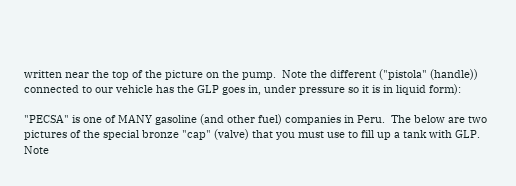written near the top of the picture on the pump.  Note the different ("pistola" (handle)) connected to our vehicle has the GLP goes in, under pressure so it is in liquid form):

"PECSA" is one of MANY gasoline (and other fuel) companies in Peru.  The below are two pictures of the special bronze "cap" (valve) that you must use to fill up a tank with GLP.  Note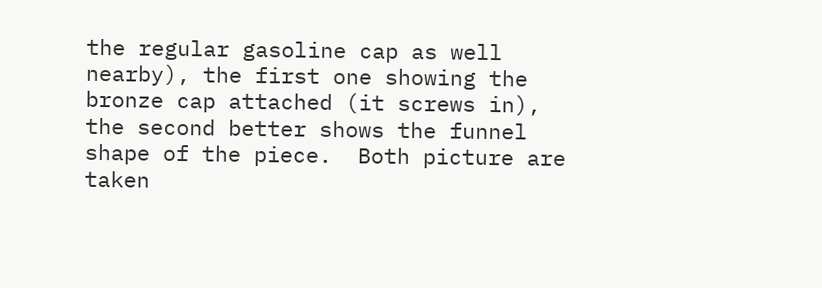the regular gasoline cap as well nearby), the first one showing the bronze cap attached (it screws in), the second better shows the funnel shape of the piece.  Both picture are taken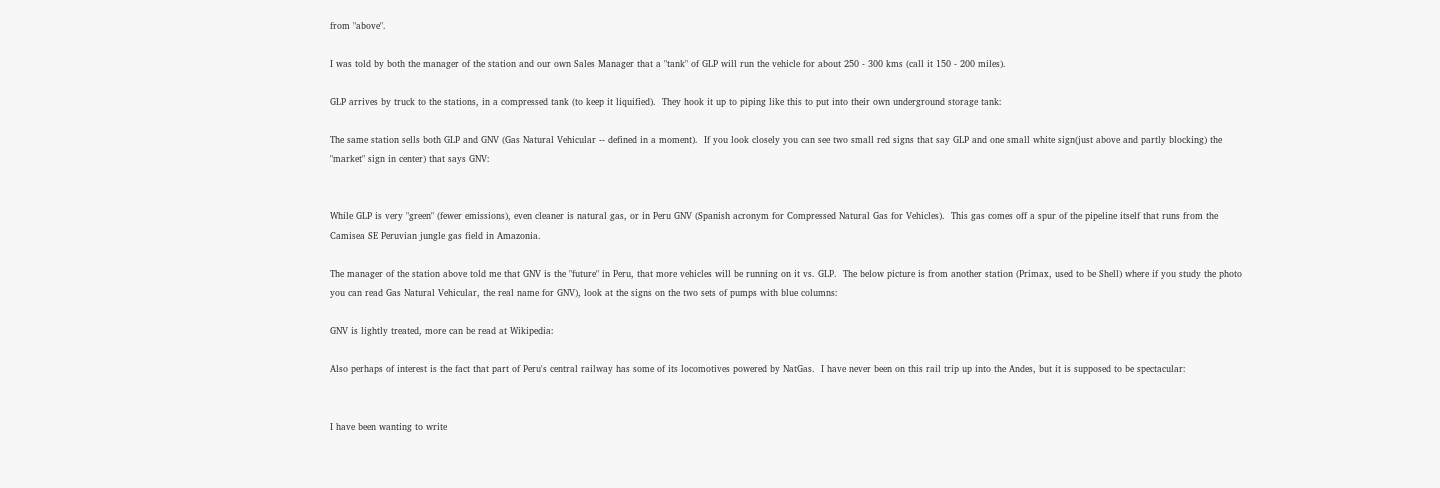from "above".

I was told by both the manager of the station and our own Sales Manager that a "tank" of GLP will run the vehicle for about 250 - 300 kms (call it 150 - 200 miles).

GLP arrives by truck to the stations, in a compressed tank (to keep it liquified).  They hook it up to piping like this to put into their own underground storage tank:

The same station sells both GLP and GNV (Gas Natural Vehicular -- defined in a moment).  If you look closely you can see two small red signs that say GLP and one small white sign(just above and partly blocking) the "market" sign in center) that says GNV:


While GLP is very "green" (fewer emissions), even cleaner is natural gas, or in Peru GNV (Spanish acronym for Compressed Natural Gas for Vehicles).  This gas comes off a spur of the pipeline itself that runs from the Camisea SE Peruvian jungle gas field in Amazonia.

The manager of the station above told me that GNV is the "future" in Peru, that more vehicles will be running on it vs. GLP.  The below picture is from another station (Primax, used to be Shell) where if you study the photo you can read Gas Natural Vehicular, the real name for GNV), look at the signs on the two sets of pumps with blue columns:

GNV is lightly treated, more can be read at Wikipedia:

Also perhaps of interest is the fact that part of Peru's central railway has some of its locomotives powered by NatGas.  I have never been on this rail trip up into the Andes, but it is supposed to be spectacular:


I have been wanting to write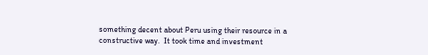something decent about Peru using their resource in a constructive way.  It took time and investment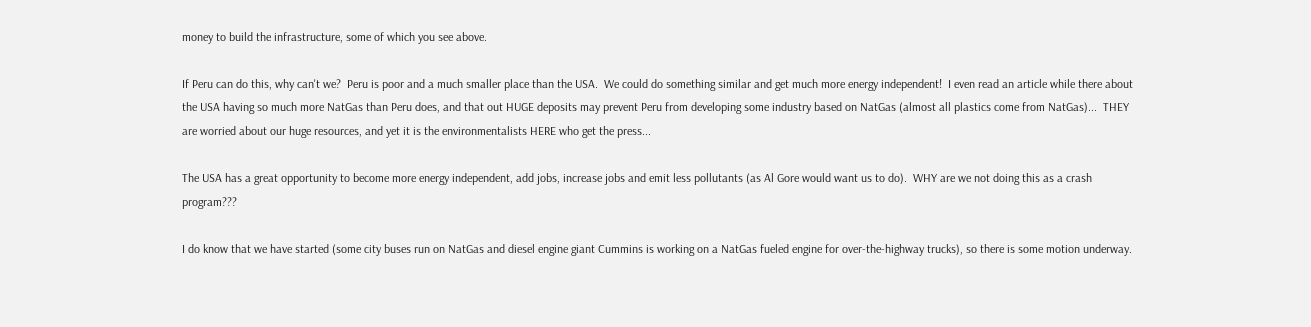money to build the infrastructure, some of which you see above.

If Peru can do this, why can't we?  Peru is poor and a much smaller place than the USA.  We could do something similar and get much more energy independent!  I even read an article while there about the USA having so much more NatGas than Peru does, and that out HUGE deposits may prevent Peru from developing some industry based on NatGas (almost all plastics come from NatGas)...  THEY are worried about our huge resources, and yet it is the environmentalists HERE who get the press...

The USA has a great opportunity to become more energy independent, add jobs, increase jobs and emit less pollutants (as Al Gore would want us to do).  WHY are we not doing this as a crash program???

I do know that we have started (some city buses run on NatGas and diesel engine giant Cummins is working on a NatGas fueled engine for over-the-highway trucks), so there is some motion underway.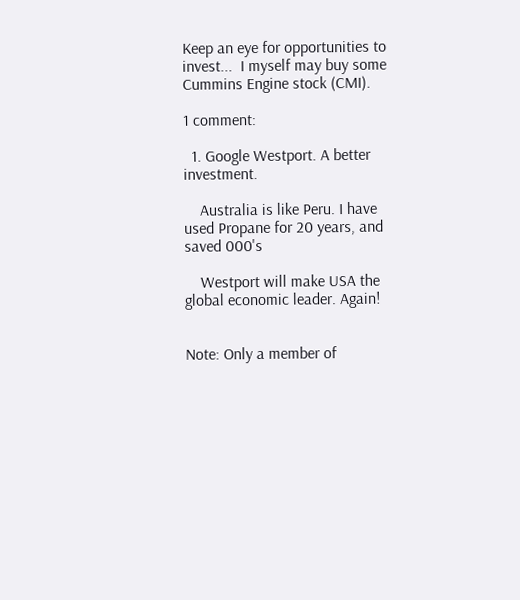Keep an eye for opportunities to invest...  I myself may buy some Cummins Engine stock (CMI).

1 comment:

  1. Google Westport. A better investment.

    Australia is like Peru. I have used Propane for 20 years, and saved 000's

    Westport will make USA the global economic leader. Again!


Note: Only a member of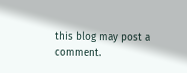this blog may post a comment.